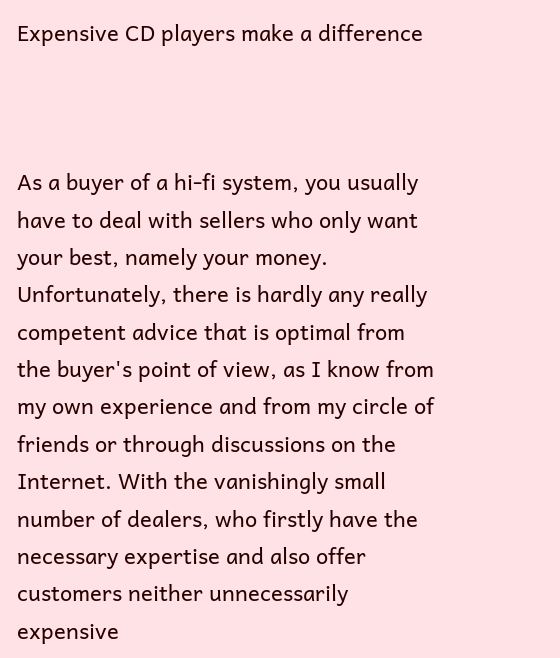Expensive CD players make a difference



As a buyer of a hi-fi system, you usually have to deal with sellers who only want your best, namely your money. Unfortunately, there is hardly any really competent advice that is optimal from the buyer's point of view, as I know from my own experience and from my circle of friends or through discussions on the Internet. With the vanishingly small number of dealers, who firstly have the necessary expertise and also offer customers neither unnecessarily expensive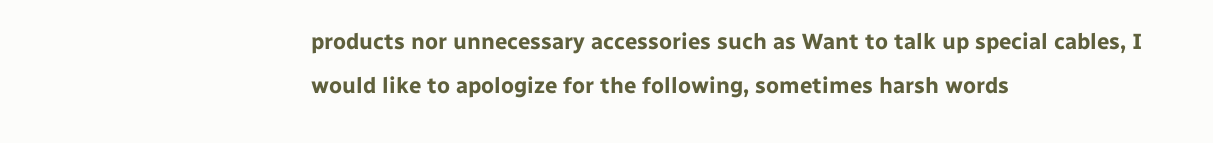products nor unnecessary accessories such as Want to talk up special cables, I would like to apologize for the following, sometimes harsh words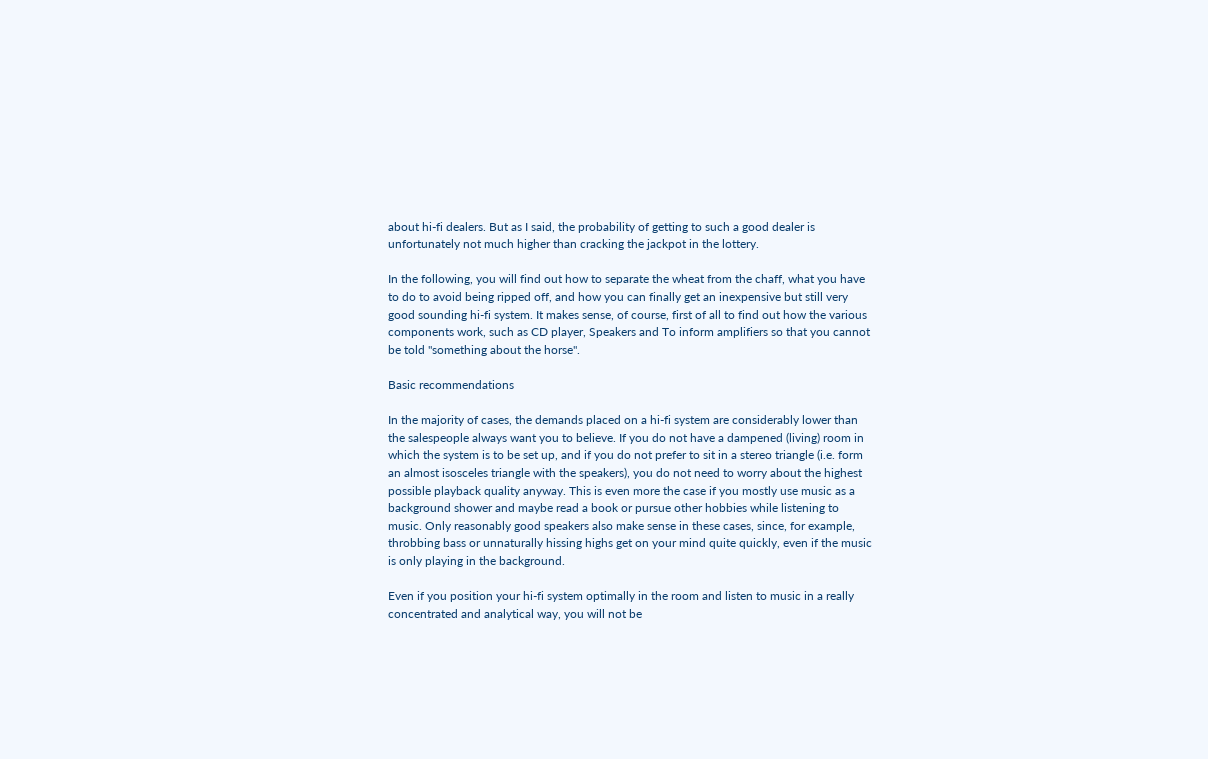about hi-fi dealers. But as I said, the probability of getting to such a good dealer is unfortunately not much higher than cracking the jackpot in the lottery.

In the following, you will find out how to separate the wheat from the chaff, what you have to do to avoid being ripped off, and how you can finally get an inexpensive but still very good sounding hi-fi system. It makes sense, of course, first of all to find out how the various components work, such as CD player, Speakers and To inform amplifiers so that you cannot be told "something about the horse".

Basic recommendations

In the majority of cases, the demands placed on a hi-fi system are considerably lower than the salespeople always want you to believe. If you do not have a dampened (living) room in which the system is to be set up, and if you do not prefer to sit in a stereo triangle (i.e. form an almost isosceles triangle with the speakers), you do not need to worry about the highest possible playback quality anyway. This is even more the case if you mostly use music as a background shower and maybe read a book or pursue other hobbies while listening to music. Only reasonably good speakers also make sense in these cases, since, for example, throbbing bass or unnaturally hissing highs get on your mind quite quickly, even if the music is only playing in the background.

Even if you position your hi-fi system optimally in the room and listen to music in a really concentrated and analytical way, you will not be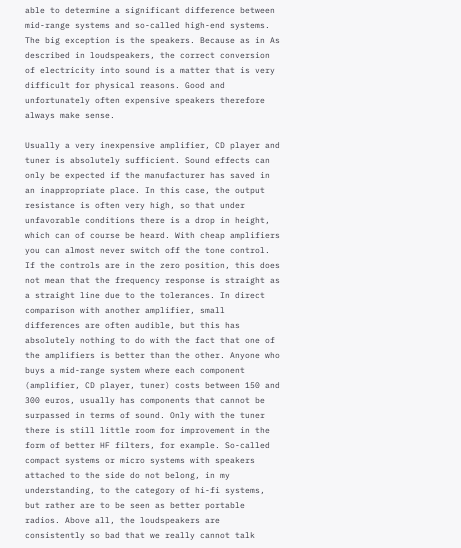able to determine a significant difference between mid-range systems and so-called high-end systems. The big exception is the speakers. Because as in As described in loudspeakers, the correct conversion of electricity into sound is a matter that is very difficult for physical reasons. Good and unfortunately often expensive speakers therefore always make sense.

Usually a very inexpensive amplifier, CD player and tuner is absolutely sufficient. Sound effects can only be expected if the manufacturer has saved in an inappropriate place. In this case, the output resistance is often very high, so that under unfavorable conditions there is a drop in height, which can of course be heard. With cheap amplifiers you can almost never switch off the tone control. If the controls are in the zero position, this does not mean that the frequency response is straight as a straight line due to the tolerances. In direct comparison with another amplifier, small differences are often audible, but this has absolutely nothing to do with the fact that one of the amplifiers is better than the other. Anyone who buys a mid-range system where each component (amplifier, CD player, tuner) costs between 150 and 300 euros, usually has components that cannot be surpassed in terms of sound. Only with the tuner there is still little room for improvement in the form of better HF filters, for example. So-called compact systems or micro systems with speakers attached to the side do not belong, in my understanding, to the category of hi-fi systems, but rather are to be seen as better portable radios. Above all, the loudspeakers are consistently so bad that we really cannot talk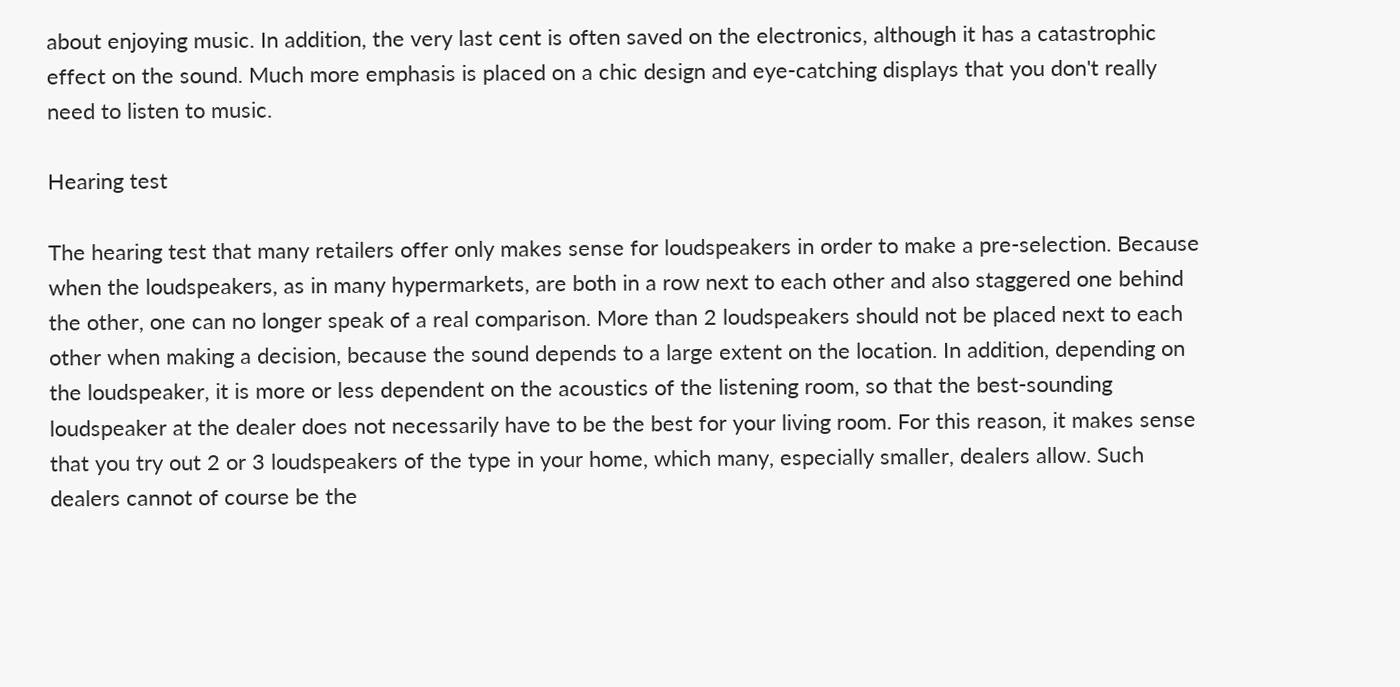about enjoying music. In addition, the very last cent is often saved on the electronics, although it has a catastrophic effect on the sound. Much more emphasis is placed on a chic design and eye-catching displays that you don't really need to listen to music.

Hearing test

The hearing test that many retailers offer only makes sense for loudspeakers in order to make a pre-selection. Because when the loudspeakers, as in many hypermarkets, are both in a row next to each other and also staggered one behind the other, one can no longer speak of a real comparison. More than 2 loudspeakers should not be placed next to each other when making a decision, because the sound depends to a large extent on the location. In addition, depending on the loudspeaker, it is more or less dependent on the acoustics of the listening room, so that the best-sounding loudspeaker at the dealer does not necessarily have to be the best for your living room. For this reason, it makes sense that you try out 2 or 3 loudspeakers of the type in your home, which many, especially smaller, dealers allow. Such dealers cannot of course be the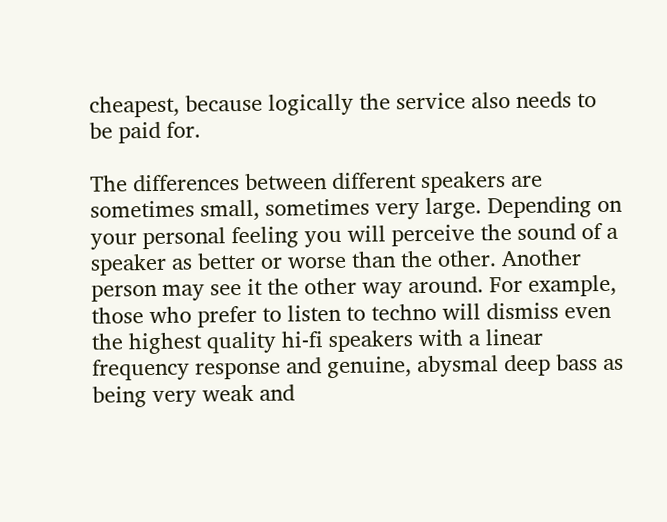cheapest, because logically the service also needs to be paid for.

The differences between different speakers are sometimes small, sometimes very large. Depending on your personal feeling you will perceive the sound of a speaker as better or worse than the other. Another person may see it the other way around. For example, those who prefer to listen to techno will dismiss even the highest quality hi-fi speakers with a linear frequency response and genuine, abysmal deep bass as being very weak and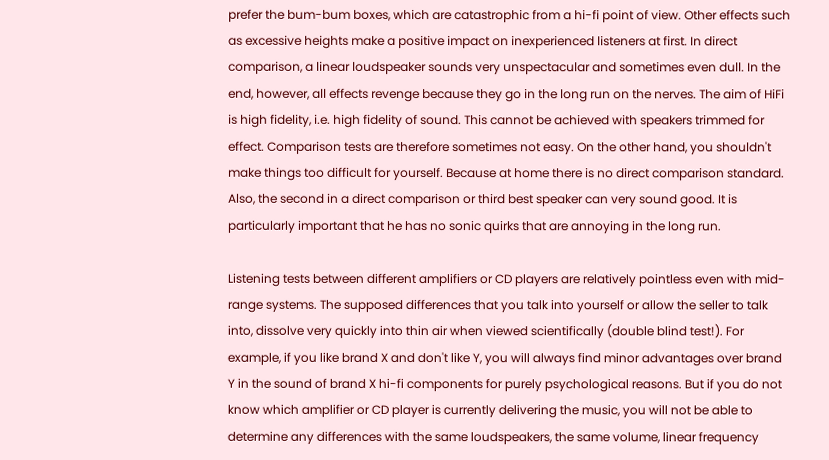prefer the bum-bum boxes, which are catastrophic from a hi-fi point of view. Other effects such as excessive heights make a positive impact on inexperienced listeners at first. In direct comparison, a linear loudspeaker sounds very unspectacular and sometimes even dull. In the end, however, all effects revenge because they go in the long run on the nerves. The aim of HiFi is high fidelity, i.e. high fidelity of sound. This cannot be achieved with speakers trimmed for effect. Comparison tests are therefore sometimes not easy. On the other hand, you shouldn't make things too difficult for yourself. Because at home there is no direct comparison standard. Also, the second in a direct comparison or third best speaker can very sound good. It is particularly important that he has no sonic quirks that are annoying in the long run.

Listening tests between different amplifiers or CD players are relatively pointless even with mid-range systems. The supposed differences that you talk into yourself or allow the seller to talk into, dissolve very quickly into thin air when viewed scientifically (double blind test!). For example, if you like brand X and don't like Y, you will always find minor advantages over brand Y in the sound of brand X hi-fi components for purely psychological reasons. But if you do not know which amplifier or CD player is currently delivering the music, you will not be able to determine any differences with the same loudspeakers, the same volume, linear frequency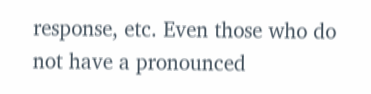response, etc. Even those who do not have a pronounced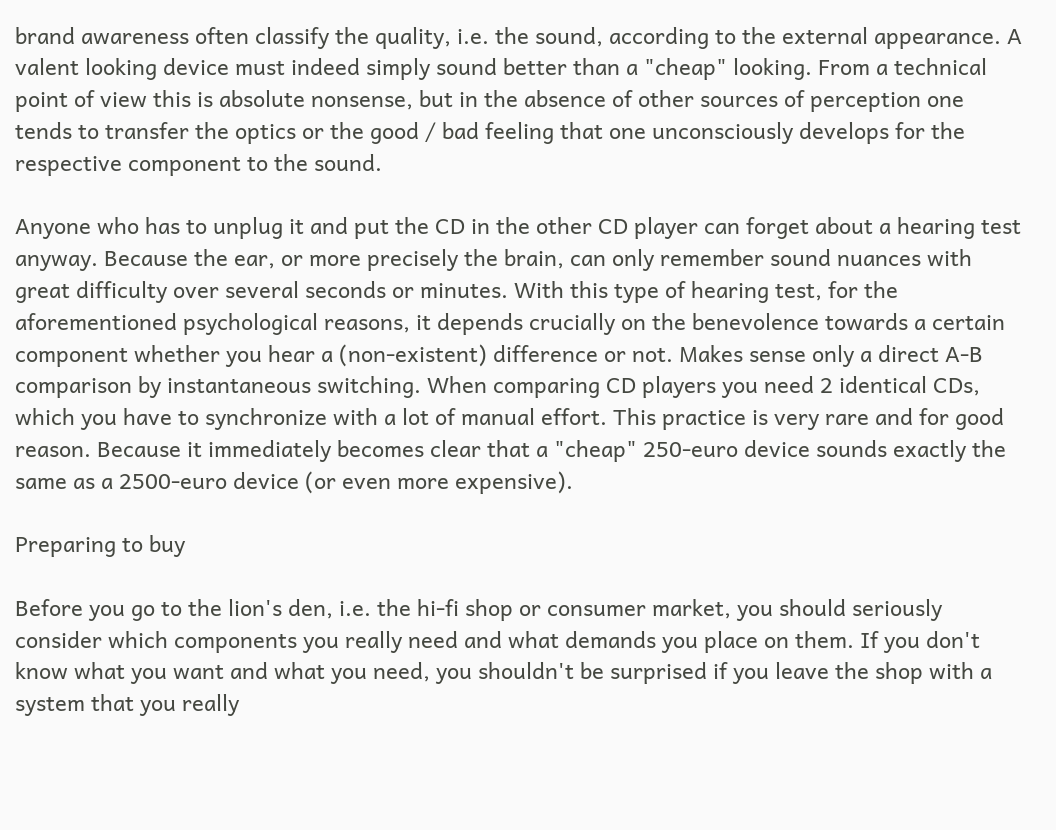brand awareness often classify the quality, i.e. the sound, according to the external appearance. A valent looking device must indeed simply sound better than a "cheap" looking. From a technical point of view this is absolute nonsense, but in the absence of other sources of perception one tends to transfer the optics or the good / bad feeling that one unconsciously develops for the respective component to the sound.

Anyone who has to unplug it and put the CD in the other CD player can forget about a hearing test anyway. Because the ear, or more precisely the brain, can only remember sound nuances with great difficulty over several seconds or minutes. With this type of hearing test, for the aforementioned psychological reasons, it depends crucially on the benevolence towards a certain component whether you hear a (non-existent) difference or not. Makes sense only a direct A-B comparison by instantaneous switching. When comparing CD players you need 2 identical CDs, which you have to synchronize with a lot of manual effort. This practice is very rare and for good reason. Because it immediately becomes clear that a "cheap" 250-euro device sounds exactly the same as a 2500-euro device (or even more expensive).

Preparing to buy

Before you go to the lion's den, i.e. the hi-fi shop or consumer market, you should seriously consider which components you really need and what demands you place on them. If you don't know what you want and what you need, you shouldn't be surprised if you leave the shop with a system that you really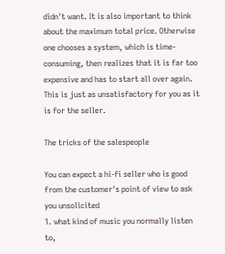didn't want. It is also important to think about the maximum total price. Otherwise one chooses a system, which is time-consuming, then realizes that it is far too expensive and has to start all over again. This is just as unsatisfactory for you as it is for the seller.

The tricks of the salespeople

You can expect a hi-fi seller who is good from the customer's point of view to ask you unsolicited
1. what kind of music you normally listen to,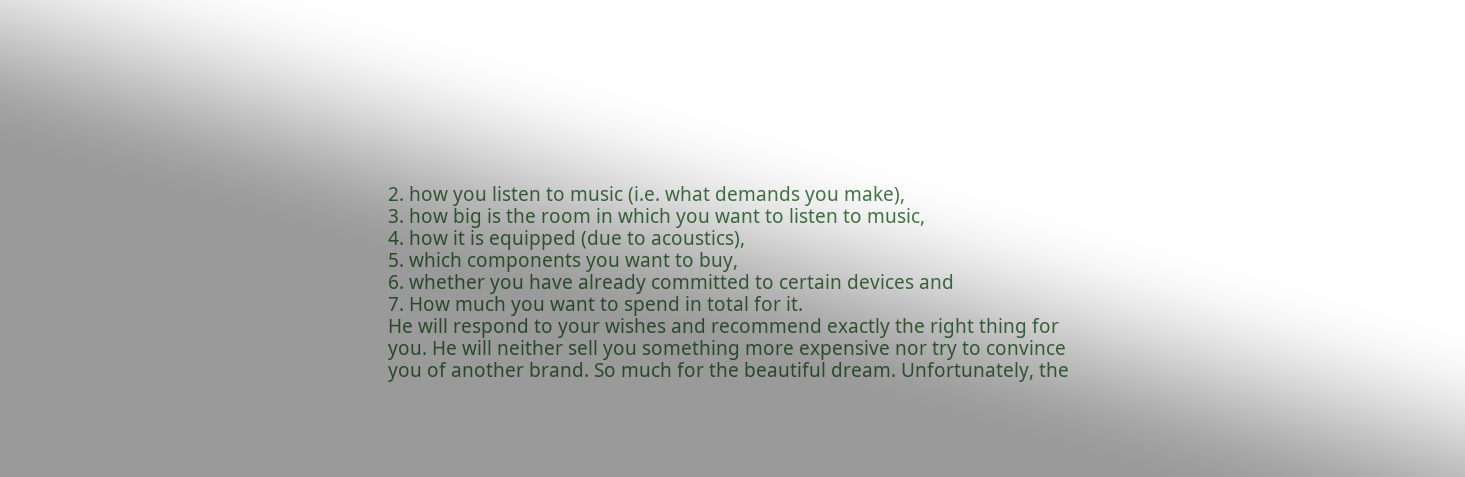2. how you listen to music (i.e. what demands you make),
3. how big is the room in which you want to listen to music,
4. how it is equipped (due to acoustics),
5. which components you want to buy,
6. whether you have already committed to certain devices and
7. How much you want to spend in total for it.
He will respond to your wishes and recommend exactly the right thing for you. He will neither sell you something more expensive nor try to convince you of another brand. So much for the beautiful dream. Unfortunately, the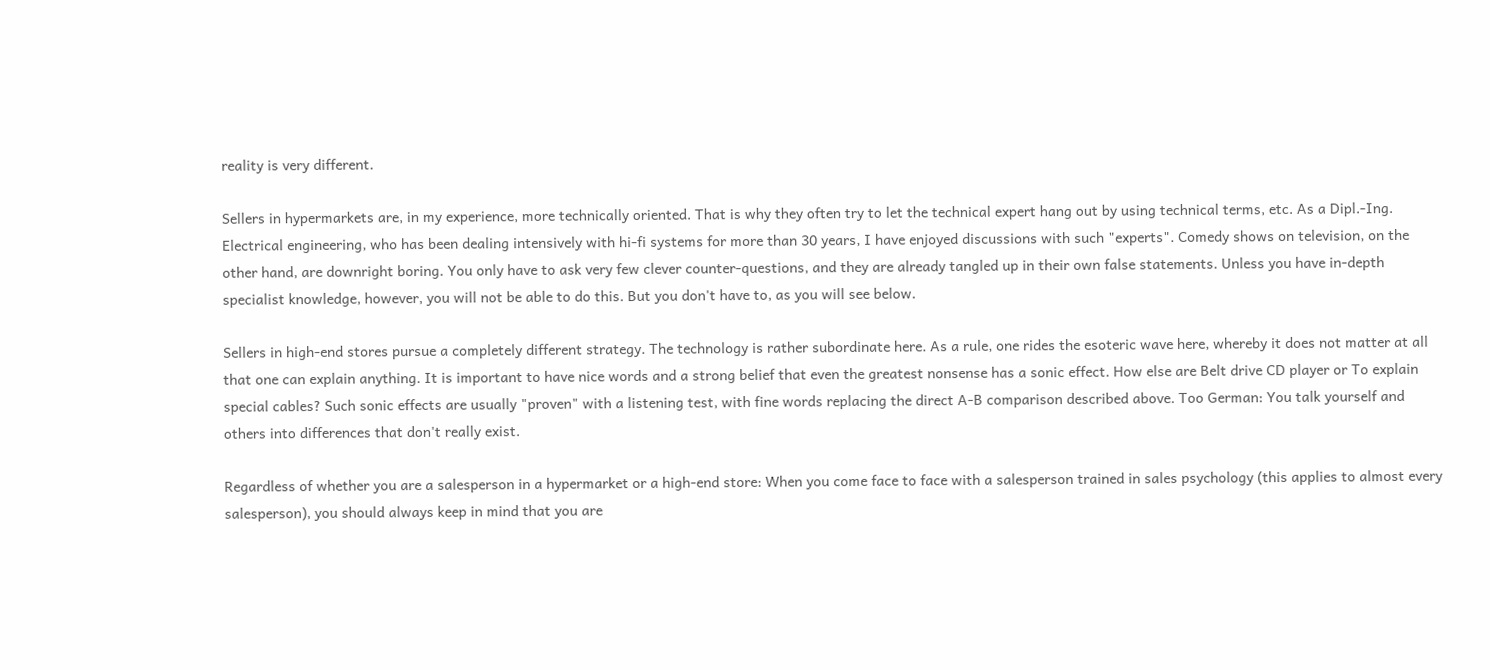reality is very different.

Sellers in hypermarkets are, in my experience, more technically oriented. That is why they often try to let the technical expert hang out by using technical terms, etc. As a Dipl.-Ing. Electrical engineering, who has been dealing intensively with hi-fi systems for more than 30 years, I have enjoyed discussions with such "experts". Comedy shows on television, on the other hand, are downright boring. You only have to ask very few clever counter-questions, and they are already tangled up in their own false statements. Unless you have in-depth specialist knowledge, however, you will not be able to do this. But you don't have to, as you will see below.

Sellers in high-end stores pursue a completely different strategy. The technology is rather subordinate here. As a rule, one rides the esoteric wave here, whereby it does not matter at all that one can explain anything. It is important to have nice words and a strong belief that even the greatest nonsense has a sonic effect. How else are Belt drive CD player or To explain special cables? Such sonic effects are usually "proven" with a listening test, with fine words replacing the direct A-B comparison described above. Too German: You talk yourself and others into differences that don't really exist.

Regardless of whether you are a salesperson in a hypermarket or a high-end store: When you come face to face with a salesperson trained in sales psychology (this applies to almost every salesperson), you should always keep in mind that you are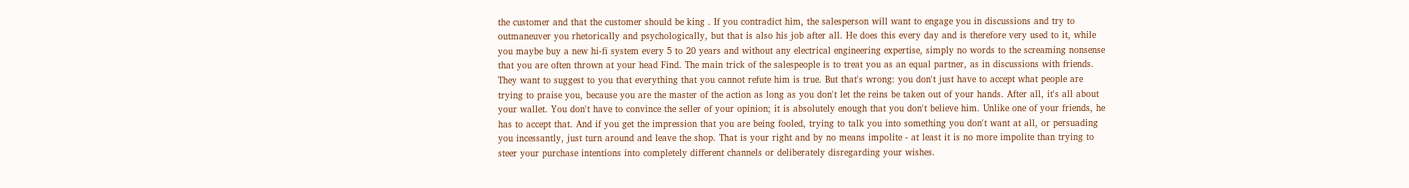the customer and that the customer should be king . If you contradict him, the salesperson will want to engage you in discussions and try to outmaneuver you rhetorically and psychologically, but that is also his job after all. He does this every day and is therefore very used to it, while you maybe buy a new hi-fi system every 5 to 20 years and without any electrical engineering expertise, simply no words to the screaming nonsense that you are often thrown at your head Find. The main trick of the salespeople is to treat you as an equal partner, as in discussions with friends. They want to suggest to you that everything that you cannot refute him is true. But that's wrong: you don't just have to accept what people are trying to praise you, because you are the master of the action as long as you don't let the reins be taken out of your hands. After all, it's all about your wallet. You don't have to convince the seller of your opinion; it is absolutely enough that you don't believe him. Unlike one of your friends, he has to accept that. And if you get the impression that you are being fooled, trying to talk you into something you don't want at all, or persuading you incessantly, just turn around and leave the shop. That is your right and by no means impolite - at least it is no more impolite than trying to steer your purchase intentions into completely different channels or deliberately disregarding your wishes.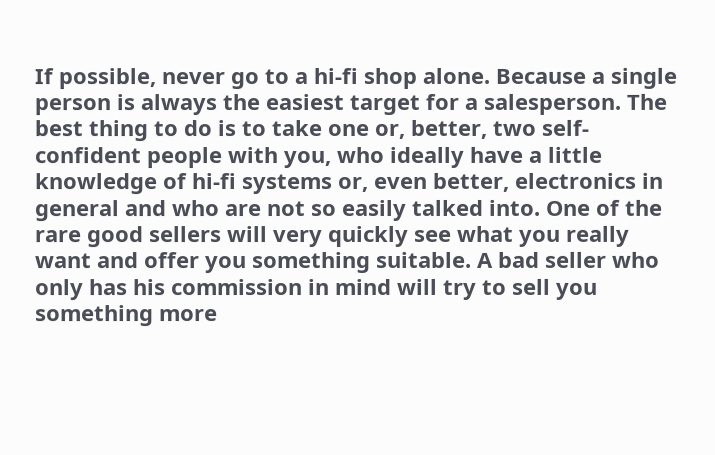If possible, never go to a hi-fi shop alone. Because a single person is always the easiest target for a salesperson. The best thing to do is to take one or, better, two self-confident people with you, who ideally have a little knowledge of hi-fi systems or, even better, electronics in general and who are not so easily talked into. One of the rare good sellers will very quickly see what you really want and offer you something suitable. A bad seller who only has his commission in mind will try to sell you something more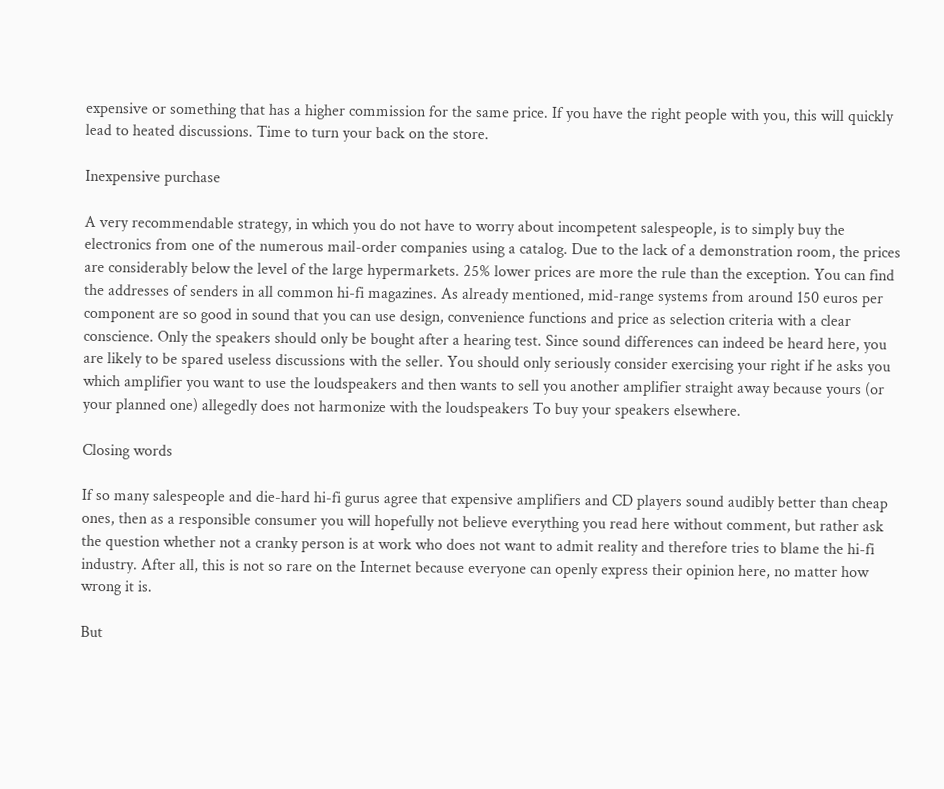expensive or something that has a higher commission for the same price. If you have the right people with you, this will quickly lead to heated discussions. Time to turn your back on the store.

Inexpensive purchase

A very recommendable strategy, in which you do not have to worry about incompetent salespeople, is to simply buy the electronics from one of the numerous mail-order companies using a catalog. Due to the lack of a demonstration room, the prices are considerably below the level of the large hypermarkets. 25% lower prices are more the rule than the exception. You can find the addresses of senders in all common hi-fi magazines. As already mentioned, mid-range systems from around 150 euros per component are so good in sound that you can use design, convenience functions and price as selection criteria with a clear conscience. Only the speakers should only be bought after a hearing test. Since sound differences can indeed be heard here, you are likely to be spared useless discussions with the seller. You should only seriously consider exercising your right if he asks you which amplifier you want to use the loudspeakers and then wants to sell you another amplifier straight away because yours (or your planned one) allegedly does not harmonize with the loudspeakers To buy your speakers elsewhere.

Closing words

If so many salespeople and die-hard hi-fi gurus agree that expensive amplifiers and CD players sound audibly better than cheap ones, then as a responsible consumer you will hopefully not believe everything you read here without comment, but rather ask the question whether not a cranky person is at work who does not want to admit reality and therefore tries to blame the hi-fi industry. After all, this is not so rare on the Internet because everyone can openly express their opinion here, no matter how wrong it is.

But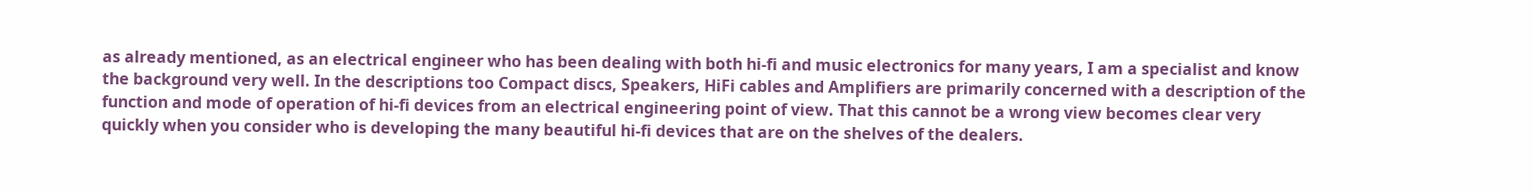as already mentioned, as an electrical engineer who has been dealing with both hi-fi and music electronics for many years, I am a specialist and know the background very well. In the descriptions too Compact discs, Speakers, HiFi cables and Amplifiers are primarily concerned with a description of the function and mode of operation of hi-fi devices from an electrical engineering point of view. That this cannot be a wrong view becomes clear very quickly when you consider who is developing the many beautiful hi-fi devices that are on the shelves of the dealers.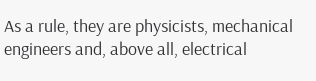As a rule, they are physicists, mechanical engineers and, above all, electrical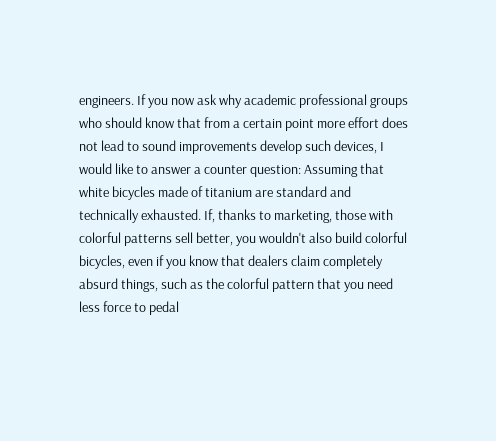engineers. If you now ask why academic professional groups who should know that from a certain point more effort does not lead to sound improvements develop such devices, I would like to answer a counter question: Assuming that white bicycles made of titanium are standard and technically exhausted. If, thanks to marketing, those with colorful patterns sell better, you wouldn't also build colorful bicycles, even if you know that dealers claim completely absurd things, such as the colorful pattern that you need less force to pedal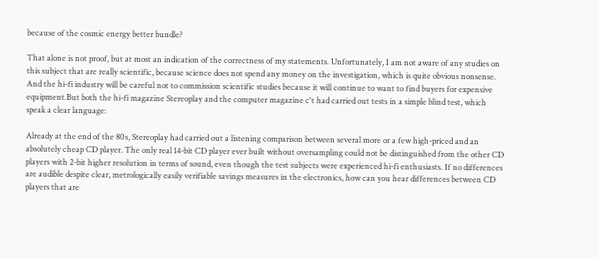because of the cosmic energy better bundle?

That alone is not proof, but at most an indication of the correctness of my statements. Unfortunately, I am not aware of any studies on this subject that are really scientific, because science does not spend any money on the investigation, which is quite obvious nonsense. And the hi-fi industry will be careful not to commission scientific studies because it will continue to want to find buyers for expensive equipment.But both the hi-fi magazine Stereoplay and the computer magazine c't had carried out tests in a simple blind test, which speak a clear language:

Already at the end of the 80s, Stereoplay had carried out a listening comparison between several more or a few high-priced and an absolutely cheap CD player. The only real 14-bit CD player ever built without oversampling could not be distinguished from the other CD players with 2-bit higher resolution in terms of sound, even though the test subjects were experienced hi-fi enthusiasts. If no differences are audible despite clear, metrologically easily verifiable savings measures in the electronics, how can you hear differences between CD players that are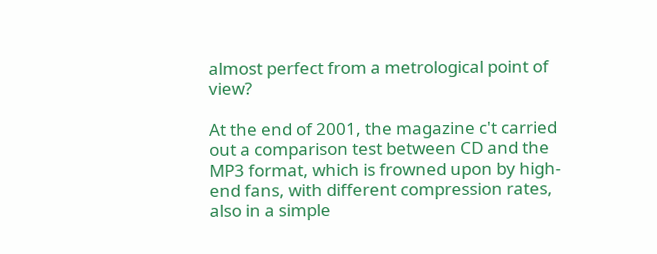almost perfect from a metrological point of view?

At the end of 2001, the magazine c't carried out a comparison test between CD and the MP3 format, which is frowned upon by high-end fans, with different compression rates, also in a simple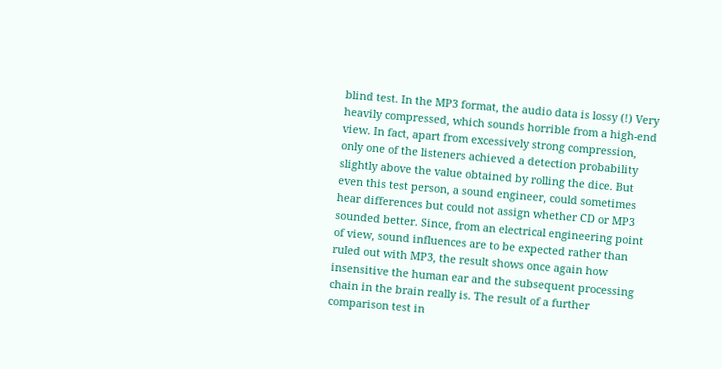blind test. In the MP3 format, the audio data is lossy (!) Very heavily compressed, which sounds horrible from a high-end view. In fact, apart from excessively strong compression, only one of the listeners achieved a detection probability slightly above the value obtained by rolling the dice. But even this test person, a sound engineer, could sometimes hear differences but could not assign whether CD or MP3 sounded better. Since, from an electrical engineering point of view, sound influences are to be expected rather than ruled out with MP3, the result shows once again how insensitive the human ear and the subsequent processing chain in the brain really is. The result of a further comparison test in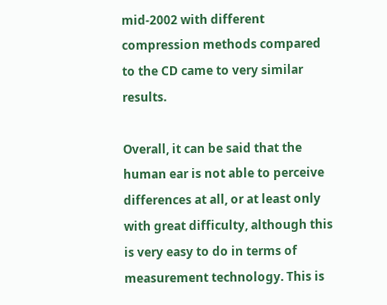mid-2002 with different compression methods compared to the CD came to very similar results.

Overall, it can be said that the human ear is not able to perceive differences at all, or at least only with great difficulty, although this is very easy to do in terms of measurement technology. This is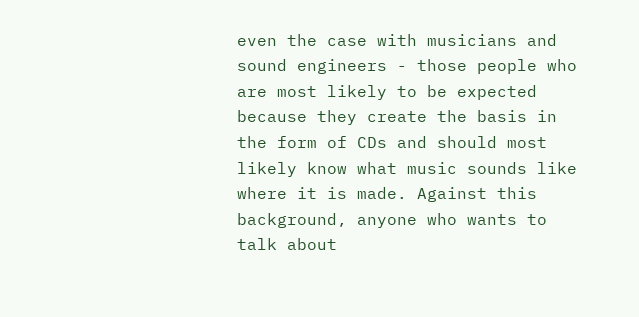even the case with musicians and sound engineers - those people who are most likely to be expected because they create the basis in the form of CDs and should most likely know what music sounds like where it is made. Against this background, anyone who wants to talk about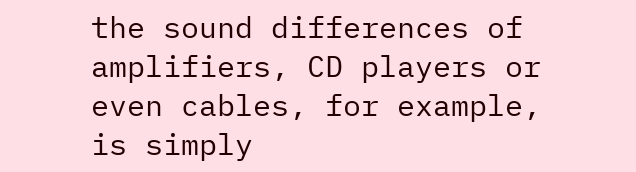the sound differences of amplifiers, CD players or even cables, for example, is simply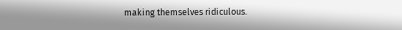making themselves ridiculous.